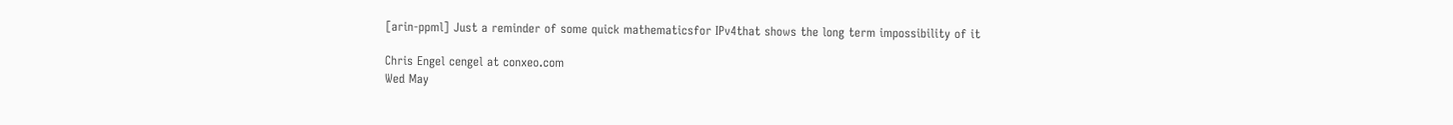[arin-ppml] Just a reminder of some quick mathematicsfor IPv4that shows the long term impossibility of it

Chris Engel cengel at conxeo.com
Wed May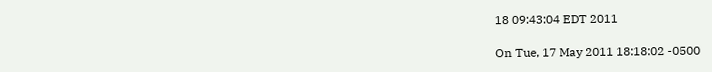18 09:43:04 EDT 2011

On Tue, 17 May 2011 18:18:02 -0500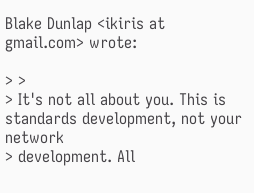Blake Dunlap <ikiris at gmail.com> wrote:

> >
> It's not all about you. This is standards development, not your network
> development. All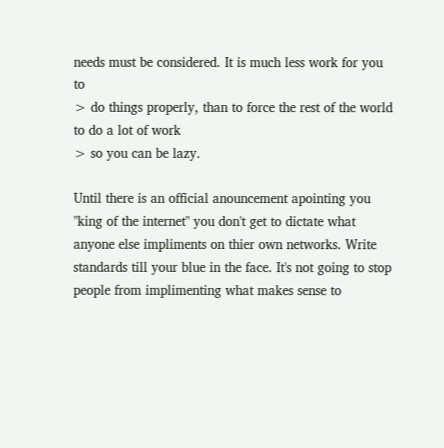needs must be considered. It is much less work for you to
> do things properly, than to force the rest of the world to do a lot of work
> so you can be lazy.

Until there is an official anouncement apointing you "king of the internet" you don't get to dictate what anyone else impliments on thier own networks. Write standards till your blue in the face. It's not going to stop people from implimenting what makes sense to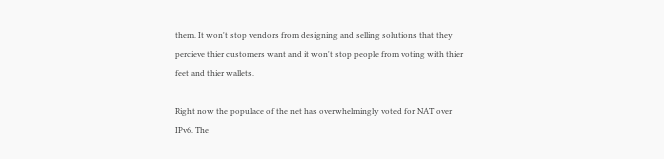them. It won't stop vendors from designing and selling solutions that they percieve thier customers want and it won't stop people from voting with thier feet and thier wallets.

Right now the populace of the net has overwhelmingly voted for NAT over IPv6. The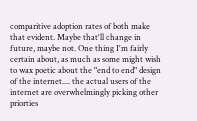comparitive adoption rates of both make that evident. Maybe that'll change in future, maybe not. One thing I'm fairly certain about, as much as some might wish to wax poetic about the "end to end" design of the internet.... the actual users of the internet are overwhelmingly picking other priorties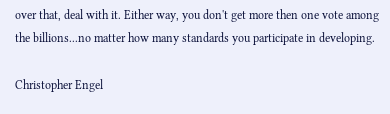over that, deal with it. Either way, you don't get more then one vote among the billions...no matter how many standards you participate in developing.

Christopher Engel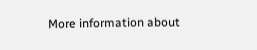More information about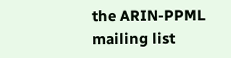the ARIN-PPML mailing list